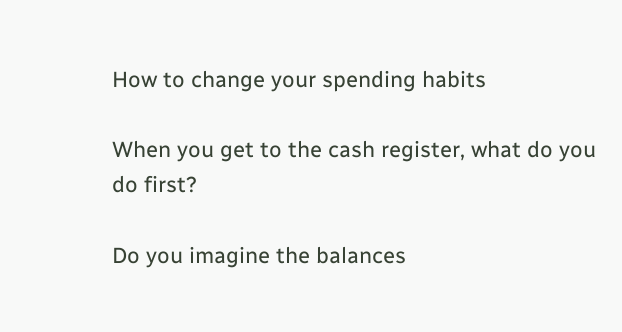How to change your spending habits

When you get to the cash register, what do you do first?

Do you imagine the balances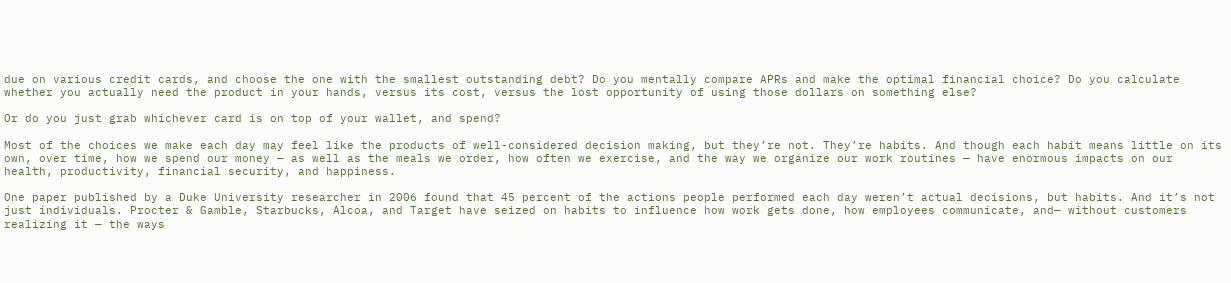due on various credit cards, and choose the one with the smallest outstanding debt? Do you mentally compare APRs and make the optimal financial choice? Do you calculate whether you actually need the product in your hands, versus its cost, versus the lost opportunity of using those dollars on something else?

Or do you just grab whichever card is on top of your wallet, and spend?

Most of the choices we make each day may feel like the products of well-considered decision making, but they’re not. They’re habits. And though each habit means little on its own, over time, how we spend our money — as well as the meals we order, how often we exercise, and the way we organize our work routines — have enormous impacts on our health, productivity, financial security, and happiness.

One paper published by a Duke University researcher in 2006 found that 45 percent of the actions people performed each day weren’t actual decisions, but habits. And it’s not just individuals. Procter & Gamble, Starbucks, Alcoa, and Target have seized on habits to influence how work gets done, how employees communicate, and— without customers realizing it — the ways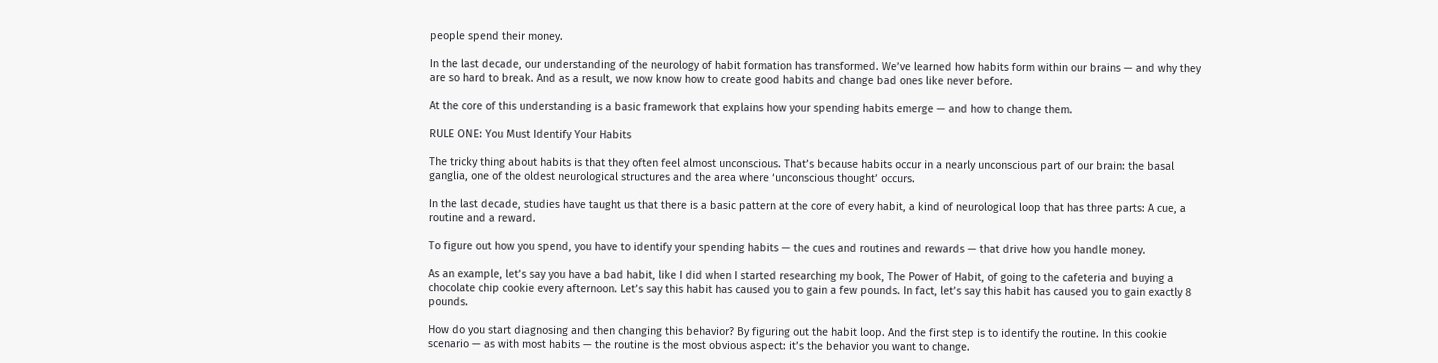people spend their money.

In the last decade, our understanding of the neurology of habit formation has transformed. We’ve learned how habits form within our brains — and why they are so hard to break. And as a result, we now know how to create good habits and change bad ones like never before.

At the core of this understanding is a basic framework that explains how your spending habits emerge — and how to change them.

RULE ONE: You Must Identify Your Habits

The tricky thing about habits is that they often feel almost unconscious. That’s because habits occur in a nearly unconscious part of our brain: the basal ganglia, one of the oldest neurological structures and the area where ‘unconscious thought’ occurs.

In the last decade, studies have taught us that there is a basic pattern at the core of every habit, a kind of neurological loop that has three parts: A cue, a routine and a reward.

To figure out how you spend, you have to identify your spending habits — the cues and routines and rewards — that drive how you handle money.

As an example, let’s say you have a bad habit, like I did when I started researching my book, The Power of Habit, of going to the cafeteria and buying a chocolate chip cookie every afternoon. Let’s say this habit has caused you to gain a few pounds. In fact, let’s say this habit has caused you to gain exactly 8 pounds.

How do you start diagnosing and then changing this behavior? By figuring out the habit loop. And the first step is to identify the routine. In this cookie scenario — as with most habits — the routine is the most obvious aspect: it’s the behavior you want to change.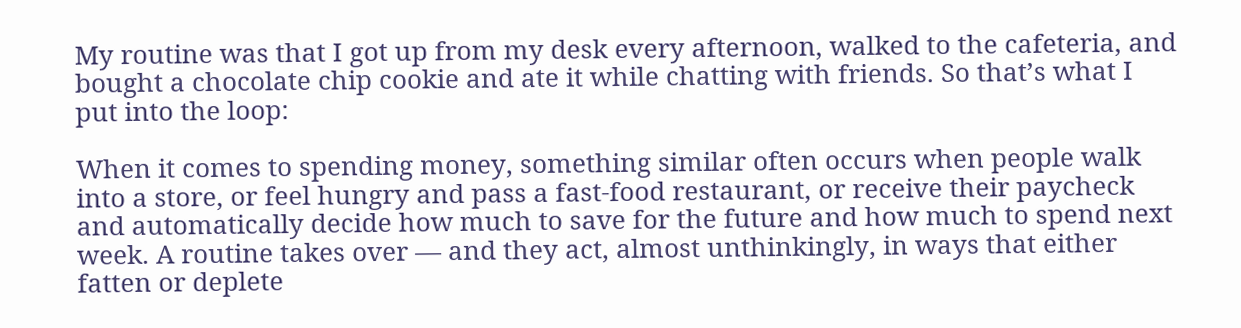My routine was that I got up from my desk every afternoon, walked to the cafeteria, and bought a chocolate chip cookie and ate it while chatting with friends. So that’s what I put into the loop:

When it comes to spending money, something similar often occurs when people walk into a store, or feel hungry and pass a fast-food restaurant, or receive their paycheck and automatically decide how much to save for the future and how much to spend next week. A routine takes over — and they act, almost unthinkingly, in ways that either fatten or deplete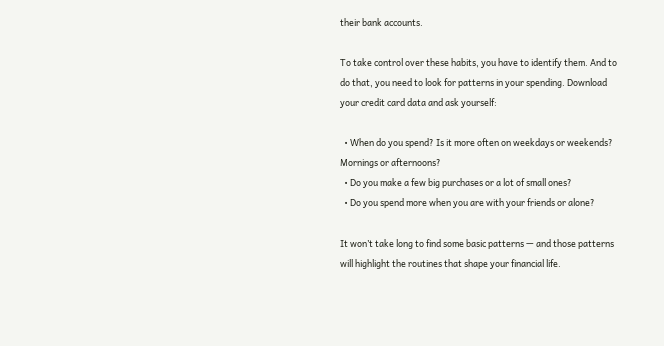their bank accounts.

To take control over these habits, you have to identify them. And to do that, you need to look for patterns in your spending. Download your credit card data and ask yourself:

  • When do you spend? Is it more often on weekdays or weekends? Mornings or afternoons?
  • Do you make a few big purchases or a lot of small ones?
  • Do you spend more when you are with your friends or alone?

It won’t take long to find some basic patterns — and those patterns will highlight the routines that shape your financial life.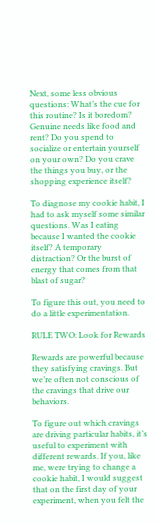Next, some less obvious questions: What’s the cue for this routine? Is it boredom? Genuine needs like food and rent? Do you spend to socialize or entertain yourself on your own? Do you crave the things you buy, or the shopping experience itself?

To diagnose my cookie habit, I had to ask myself some similar questions. Was I eating because I wanted the cookie itself? A temporary distraction? Or the burst of energy that comes from that blast of sugar?

To figure this out, you need to do a little experimentation.

RULE TWO: Look for Rewards

Rewards are powerful because they satisfying cravings. But we’re often not conscious of the cravings that drive our behaviors.

To figure out which cravings are driving particular habits, it’s useful to experiment with different rewards. If you, like me, were trying to change a cookie habit, I would suggest that on the first day of your experiment, when you felt the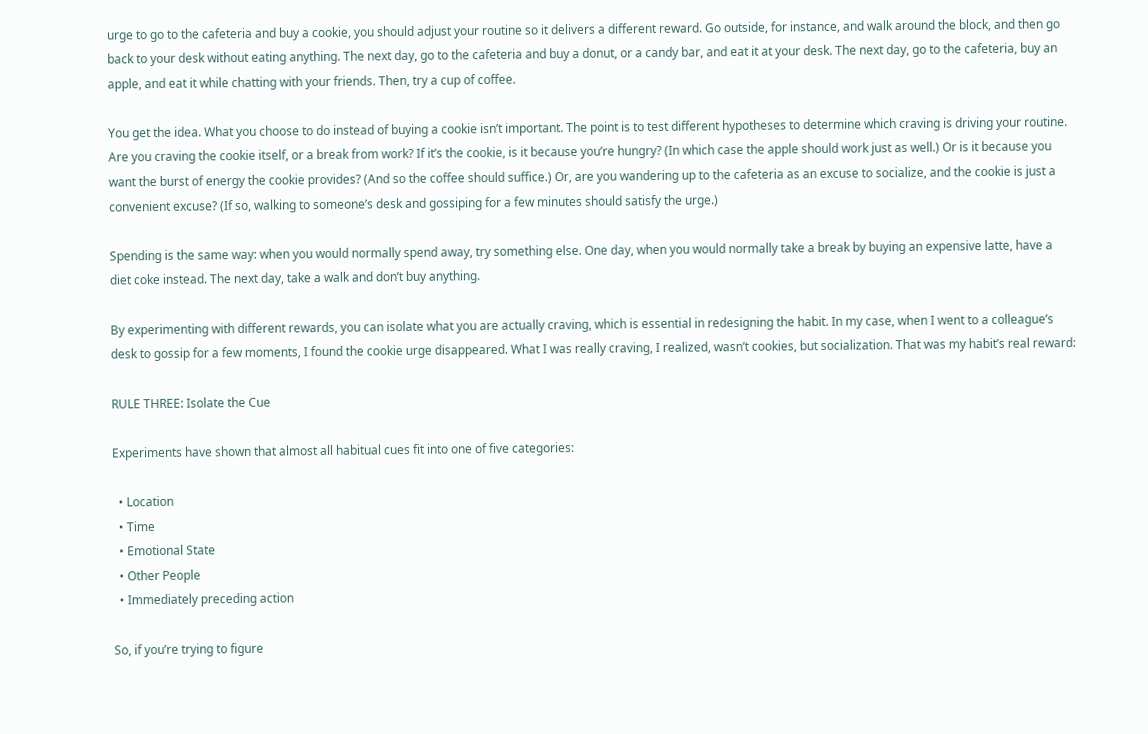urge to go to the cafeteria and buy a cookie, you should adjust your routine so it delivers a different reward. Go outside, for instance, and walk around the block, and then go back to your desk without eating anything. The next day, go to the cafeteria and buy a donut, or a candy bar, and eat it at your desk. The next day, go to the cafeteria, buy an apple, and eat it while chatting with your friends. Then, try a cup of coffee.

You get the idea. What you choose to do instead of buying a cookie isn’t important. The point is to test different hypotheses to determine which craving is driving your routine. Are you craving the cookie itself, or a break from work? If it’s the cookie, is it because you’re hungry? (In which case the apple should work just as well.) Or is it because you want the burst of energy the cookie provides? (And so the coffee should suffice.) Or, are you wandering up to the cafeteria as an excuse to socialize, and the cookie is just a convenient excuse? (If so, walking to someone’s desk and gossiping for a few minutes should satisfy the urge.)

Spending is the same way: when you would normally spend away, try something else. One day, when you would normally take a break by buying an expensive latte, have a diet coke instead. The next day, take a walk and don’t buy anything.

By experimenting with different rewards, you can isolate what you are actually craving, which is essential in redesigning the habit. In my case, when I went to a colleague’s desk to gossip for a few moments, I found the cookie urge disappeared. What I was really craving, I realized, wasn’t cookies, but socialization. That was my habit’s real reward:

RULE THREE: Isolate the Cue

Experiments have shown that almost all habitual cues fit into one of five categories:

  • Location
  • Time
  • Emotional State
  • Other People
  • Immediately preceding action

So, if you’re trying to figure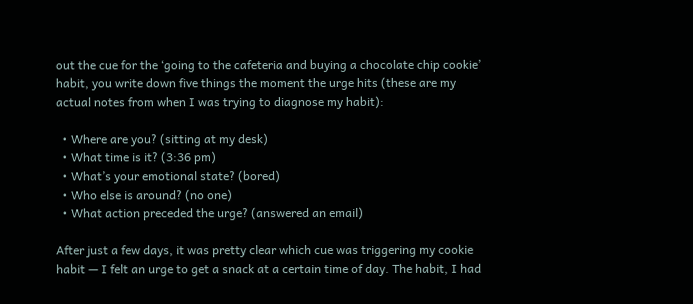out the cue for the ‘going to the cafeteria and buying a chocolate chip cookie’ habit, you write down five things the moment the urge hits (these are my actual notes from when I was trying to diagnose my habit):

  • Where are you? (sitting at my desk)
  • What time is it? (3:36 pm)
  • What’s your emotional state? (bored)
  • Who else is around? (no one)
  • What action preceded the urge? (answered an email)

After just a few days, it was pretty clear which cue was triggering my cookie habit — I felt an urge to get a snack at a certain time of day. The habit, I had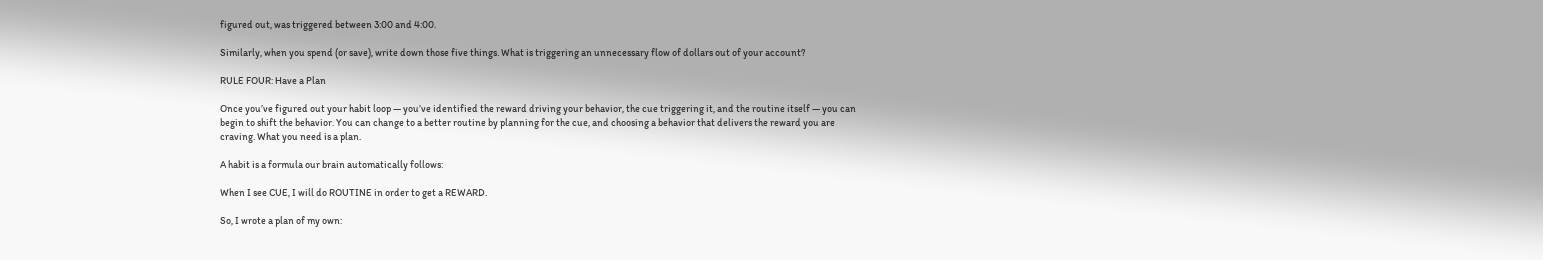figured out, was triggered between 3:00 and 4:00.

Similarly, when you spend (or save), write down those five things. What is triggering an unnecessary flow of dollars out of your account?

RULE FOUR: Have a Plan

Once you’ve figured out your habit loop — you’ve identified the reward driving your behavior, the cue triggering it, and the routine itself — you can begin to shift the behavior. You can change to a better routine by planning for the cue, and choosing a behavior that delivers the reward you are craving. What you need is a plan.

A habit is a formula our brain automatically follows:

When I see CUE, I will do ROUTINE in order to get a REWARD.

So, I wrote a plan of my own: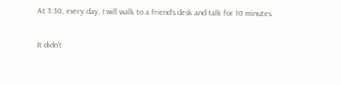At 3:30, every day, I will walk to a friend’s desk and talk for 10 minutes.

It didn’t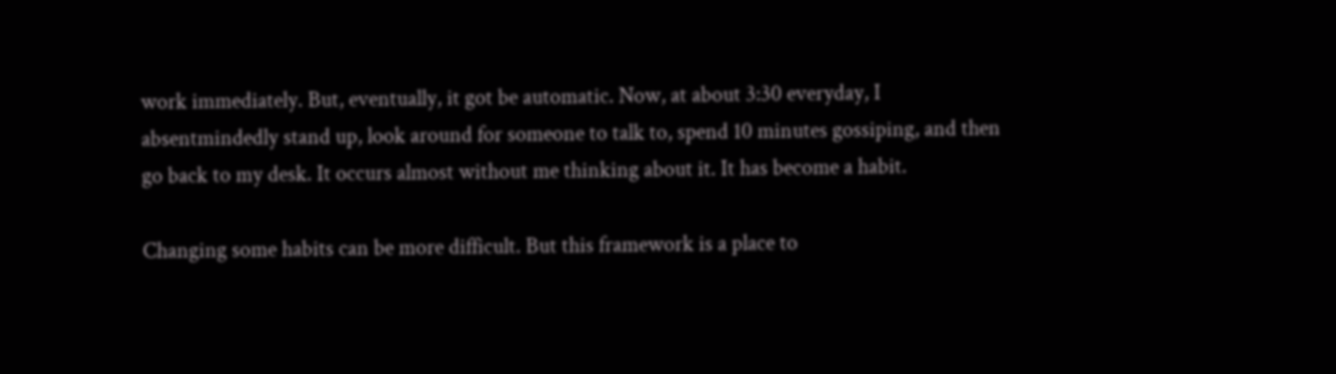work immediately. But, eventually, it got be automatic. Now, at about 3:30 everyday, I absentmindedly stand up, look around for someone to talk to, spend 10 minutes gossiping, and then go back to my desk. It occurs almost without me thinking about it. It has become a habit.

Changing some habits can be more difficult. But this framework is a place to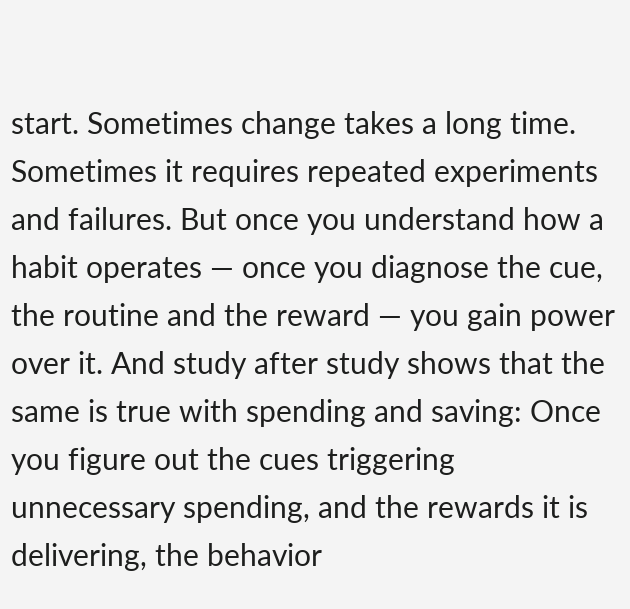start. Sometimes change takes a long time. Sometimes it requires repeated experiments and failures. But once you understand how a habit operates — once you diagnose the cue, the routine and the reward — you gain power over it. And study after study shows that the same is true with spending and saving: Once you figure out the cues triggering unnecessary spending, and the rewards it is delivering, the behavior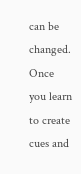can be changed. Once you learn to create cues and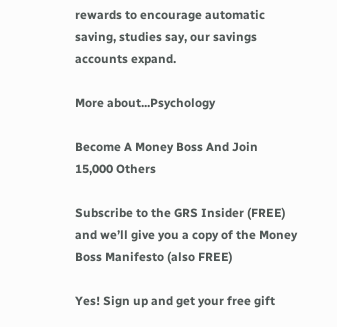rewards to encourage automatic saving, studies say, our savings accounts expand.

More about...Psychology

Become A Money Boss And Join 15,000 Others

Subscribe to the GRS Insider (FREE) and we’ll give you a copy of the Money Boss Manifesto (also FREE)

Yes! Sign up and get your free gift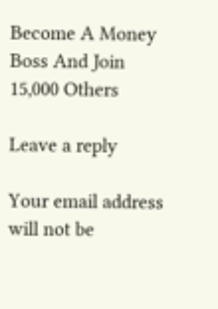Become A Money Boss And Join 15,000 Others

Leave a reply

Your email address will not be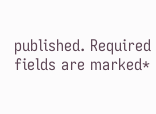published. Required fields are marked*